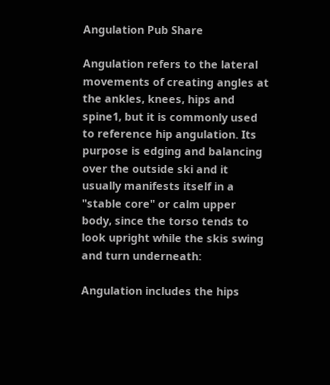Angulation Pub Share

Angulation refers to the lateral movements of creating angles at the ankles, knees, hips and spine1, but it is commonly used to reference hip angulation. Its purpose is edging and balancing over the outside ski and it usually manifests itself in a "stable core" or calm upper body, since the torso tends to look upright while the skis swing and turn underneath:

Angulation includes the hips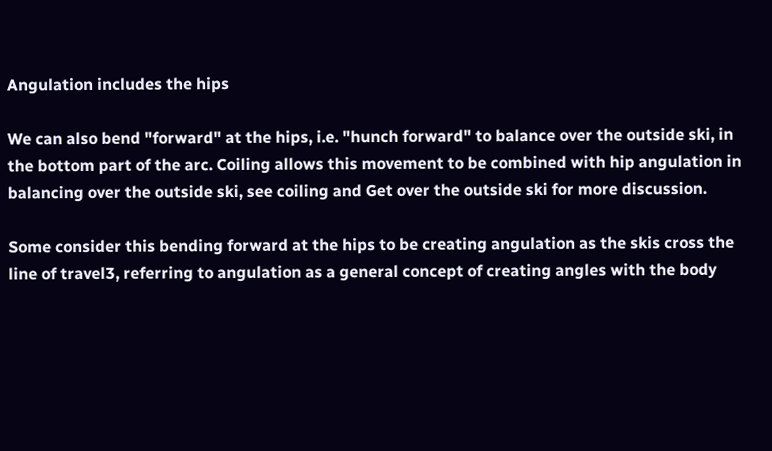Angulation includes the hips

We can also bend "forward" at the hips, i.e. "hunch forward" to balance over the outside ski, in the bottom part of the arc. Coiling allows this movement to be combined with hip angulation in balancing over the outside ski, see coiling and Get over the outside ski for more discussion.

Some consider this bending forward at the hips to be creating angulation as the skis cross the line of travel3, referring to angulation as a general concept of creating angles with the body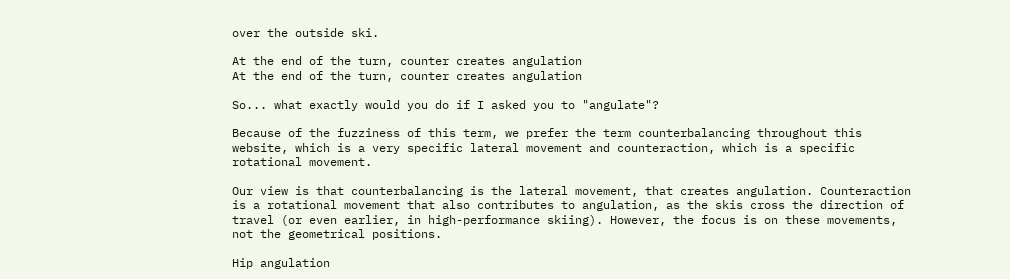over the outside ski.

At the end of the turn, counter creates angulation
At the end of the turn, counter creates angulation

So... what exactly would you do if I asked you to "angulate"?

Because of the fuzziness of this term, we prefer the term counterbalancing throughout this website, which is a very specific lateral movement and counteraction, which is a specific rotational movement.

Our view is that counterbalancing is the lateral movement, that creates angulation. Counteraction is a rotational movement that also contributes to angulation, as the skis cross the direction of travel (or even earlier, in high-performance skiing). However, the focus is on these movements, not the geometrical positions.

Hip angulation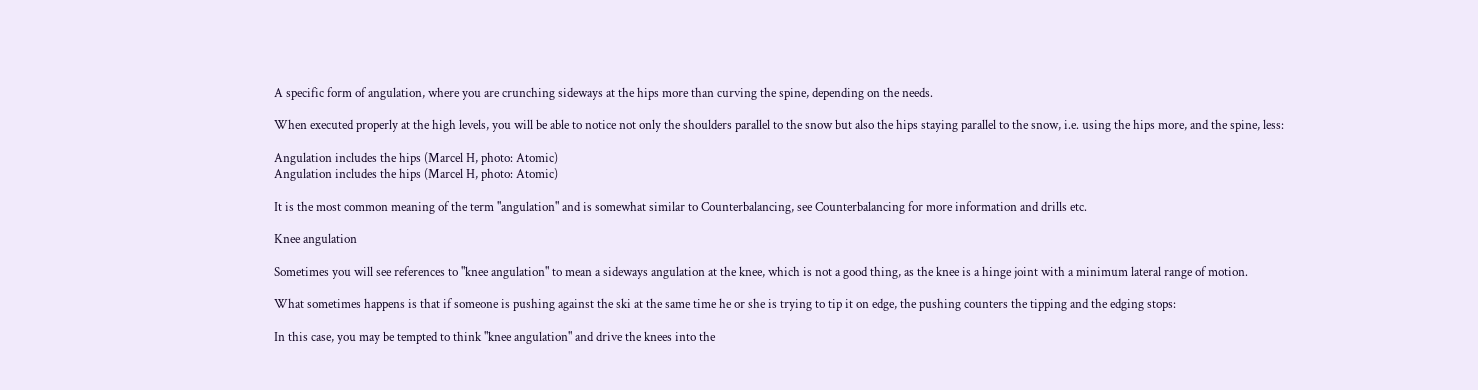A specific form of angulation, where you are crunching sideways at the hips more than curving the spine, depending on the needs.

When executed properly at the high levels, you will be able to notice not only the shoulders parallel to the snow but also the hips staying parallel to the snow, i.e. using the hips more, and the spine, less:

Angulation includes the hips (Marcel H, photo: Atomic)
Angulation includes the hips (Marcel H, photo: Atomic)

It is the most common meaning of the term "angulation" and is somewhat similar to Counterbalancing, see Counterbalancing for more information and drills etc.

Knee angulation

Sometimes you will see references to "knee angulation" to mean a sideways angulation at the knee, which is not a good thing, as the knee is a hinge joint with a minimum lateral range of motion.

What sometimes happens is that if someone is pushing against the ski at the same time he or she is trying to tip it on edge, the pushing counters the tipping and the edging stops:

In this case, you may be tempted to think "knee angulation" and drive the knees into the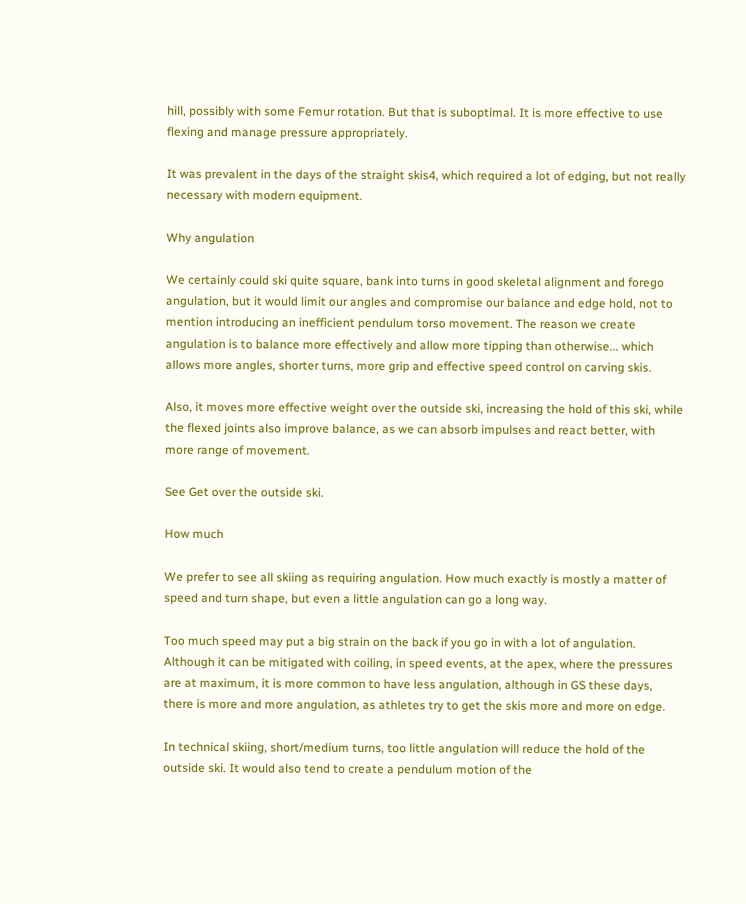hill, possibly with some Femur rotation. But that is suboptimal. It is more effective to use flexing and manage pressure appropriately.

It was prevalent in the days of the straight skis4, which required a lot of edging, but not really necessary with modern equipment.

Why angulation

We certainly could ski quite square, bank into turns in good skeletal alignment and forego angulation, but it would limit our angles and compromise our balance and edge hold, not to mention introducing an inefficient pendulum torso movement. The reason we create angulation is to balance more effectively and allow more tipping than otherwise... which allows more angles, shorter turns, more grip and effective speed control on carving skis.

Also, it moves more effective weight over the outside ski, increasing the hold of this ski, while the flexed joints also improve balance, as we can absorb impulses and react better, with more range of movement.

See Get over the outside ski.

How much

We prefer to see all skiing as requiring angulation. How much exactly is mostly a matter of speed and turn shape, but even a little angulation can go a long way.

Too much speed may put a big strain on the back if you go in with a lot of angulation. Although it can be mitigated with coiling, in speed events, at the apex, where the pressures are at maximum, it is more common to have less angulation, although in GS these days, there is more and more angulation, as athletes try to get the skis more and more on edge.

In technical skiing, short/medium turns, too little angulation will reduce the hold of the outside ski. It would also tend to create a pendulum motion of the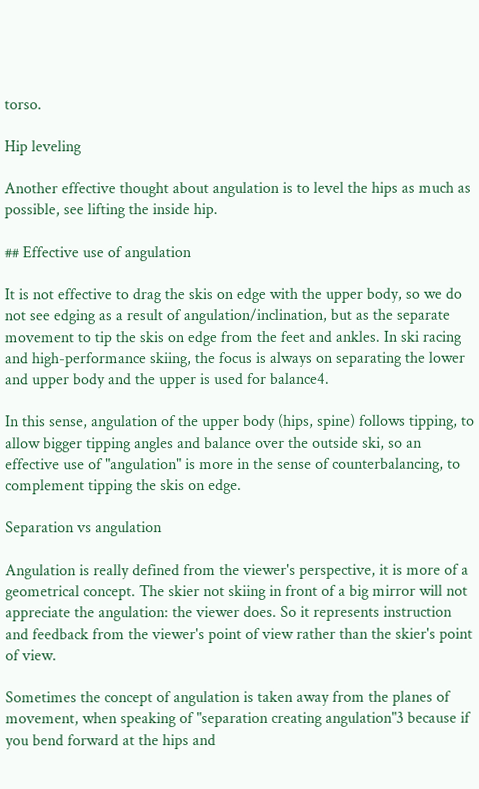torso.

Hip leveling

Another effective thought about angulation is to level the hips as much as possible, see lifting the inside hip.

## Effective use of angulation

It is not effective to drag the skis on edge with the upper body, so we do not see edging as a result of angulation/inclination, but as the separate movement to tip the skis on edge from the feet and ankles. In ski racing and high-performance skiing, the focus is always on separating the lower and upper body and the upper is used for balance4.

In this sense, angulation of the upper body (hips, spine) follows tipping, to allow bigger tipping angles and balance over the outside ski, so an effective use of "angulation" is more in the sense of counterbalancing, to complement tipping the skis on edge.

Separation vs angulation

Angulation is really defined from the viewer's perspective, it is more of a geometrical concept. The skier not skiing in front of a big mirror will not appreciate the angulation: the viewer does. So it represents instruction and feedback from the viewer's point of view rather than the skier's point of view.

Sometimes the concept of angulation is taken away from the planes of movement, when speaking of "separation creating angulation"3 because if you bend forward at the hips and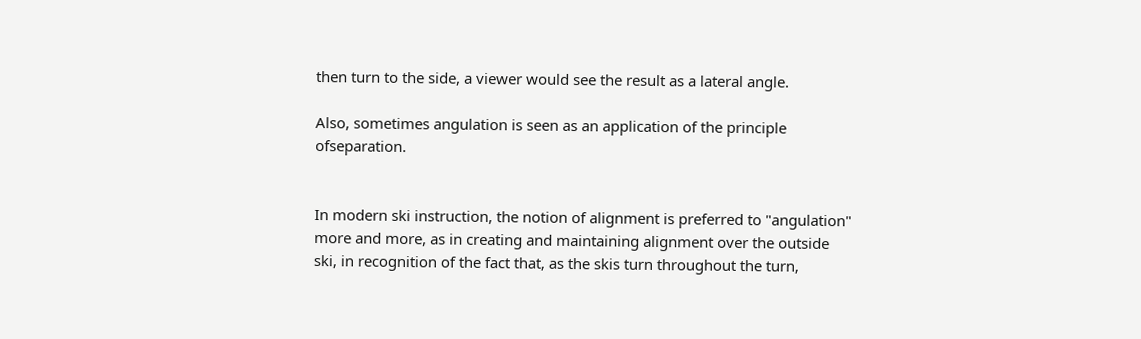then turn to the side, a viewer would see the result as a lateral angle.

Also, sometimes angulation is seen as an application of the principle ofseparation.


In modern ski instruction, the notion of alignment is preferred to "angulation" more and more, as in creating and maintaining alignment over the outside ski, in recognition of the fact that, as the skis turn throughout the turn,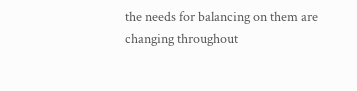the needs for balancing on them are changing throughout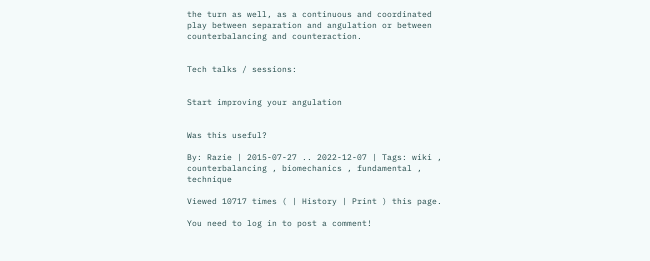the turn as well, as a continuous and coordinated play between separation and angulation or between counterbalancing and counteraction.


Tech talks / sessions:


Start improving your angulation


Was this useful?

By: Razie | 2015-07-27 .. 2022-12-07 | Tags: wiki , counterbalancing , biomechanics , fundamental , technique

Viewed 10717 times ( | History | Print ) this page.

You need to log in to post a comment!